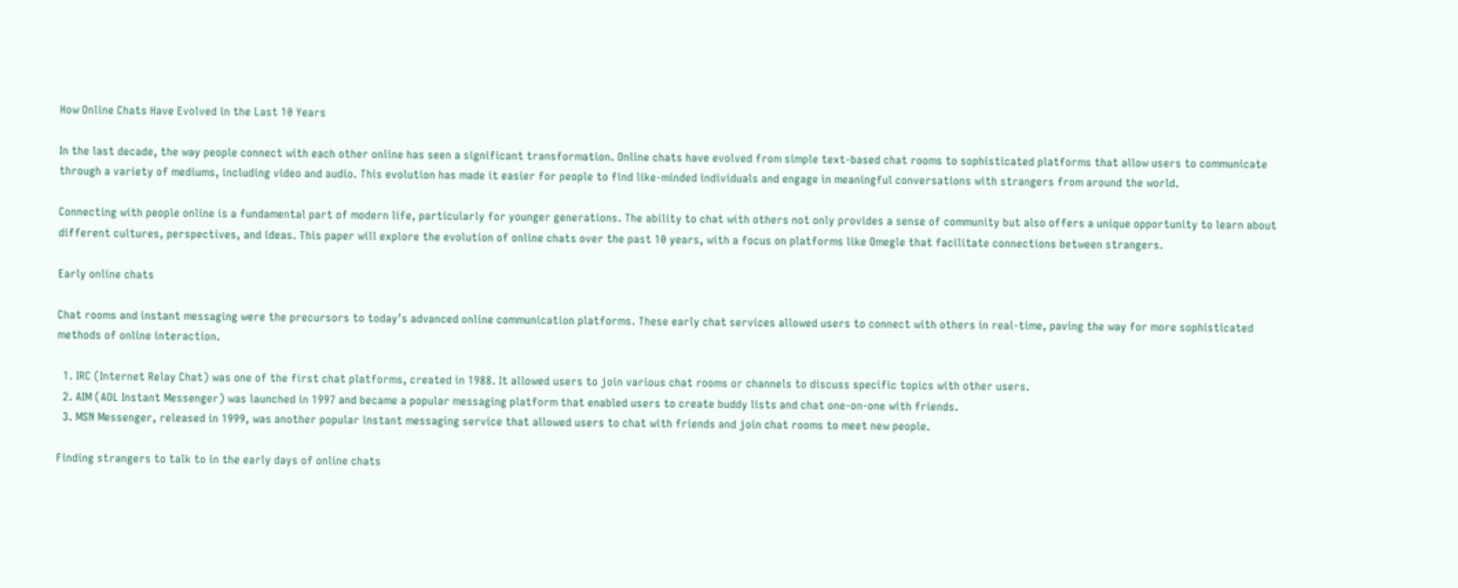How Online Chats Have Evolved in the Last 10 Years

In the last decade, the way people connect with each other online has seen a significant transformation. Online chats have evolved from simple text-based chat rooms to sophisticated platforms that allow users to communicate through a variety of mediums, including video and audio. This evolution has made it easier for people to find like-minded individuals and engage in meaningful conversations with strangers from around the world.

Connecting with people online is a fundamental part of modern life, particularly for younger generations. The ability to chat with others not only provides a sense of community but also offers a unique opportunity to learn about different cultures, perspectives, and ideas. This paper will explore the evolution of online chats over the past 10 years, with a focus on platforms like Omegle that facilitate connections between strangers.

Early online chats

Chat rooms and instant messaging were the precursors to today’s advanced online communication platforms. These early chat services allowed users to connect with others in real-time, paving the way for more sophisticated methods of online interaction.

  1. IRC (Internet Relay Chat) was one of the first chat platforms, created in 1988. It allowed users to join various chat rooms or channels to discuss specific topics with other users.
  2. AIM (AOL Instant Messenger) was launched in 1997 and became a popular messaging platform that enabled users to create buddy lists and chat one-on-one with friends.
  3. MSN Messenger, released in 1999, was another popular instant messaging service that allowed users to chat with friends and join chat rooms to meet new people.

Finding strangers to talk to in the early days of online chats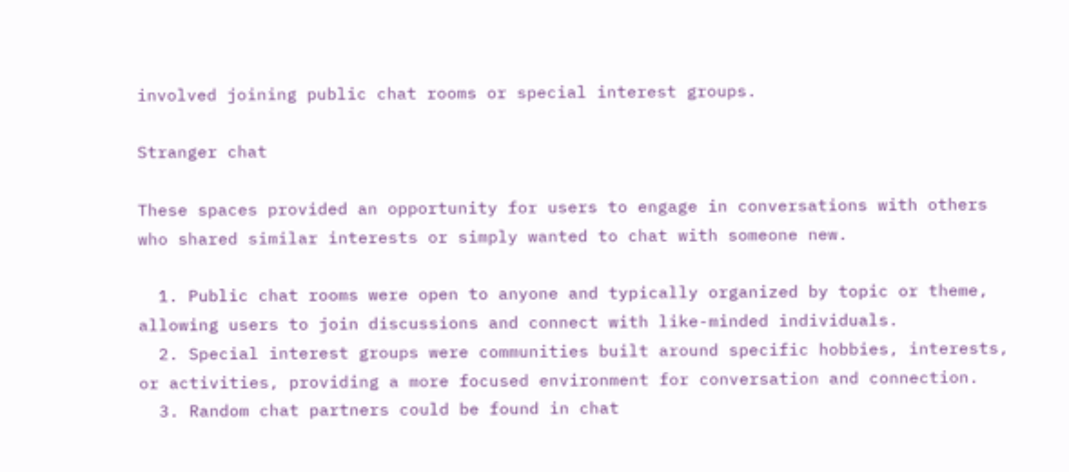involved joining public chat rooms or special interest groups.

Stranger chat

These spaces provided an opportunity for users to engage in conversations with others who shared similar interests or simply wanted to chat with someone new.

  1. Public chat rooms were open to anyone and typically organized by topic or theme, allowing users to join discussions and connect with like-minded individuals.
  2. Special interest groups were communities built around specific hobbies, interests, or activities, providing a more focused environment for conversation and connection.
  3. Random chat partners could be found in chat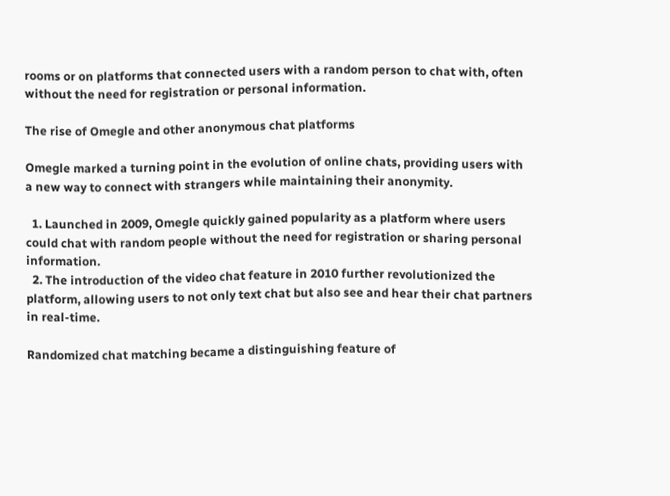rooms or on platforms that connected users with a random person to chat with, often without the need for registration or personal information.

The rise of Omegle and other anonymous chat platforms

Omegle marked a turning point in the evolution of online chats, providing users with a new way to connect with strangers while maintaining their anonymity.

  1. Launched in 2009, Omegle quickly gained popularity as a platform where users could chat with random people without the need for registration or sharing personal information.
  2. The introduction of the video chat feature in 2010 further revolutionized the platform, allowing users to not only text chat but also see and hear their chat partners in real-time.

Randomized chat matching became a distinguishing feature of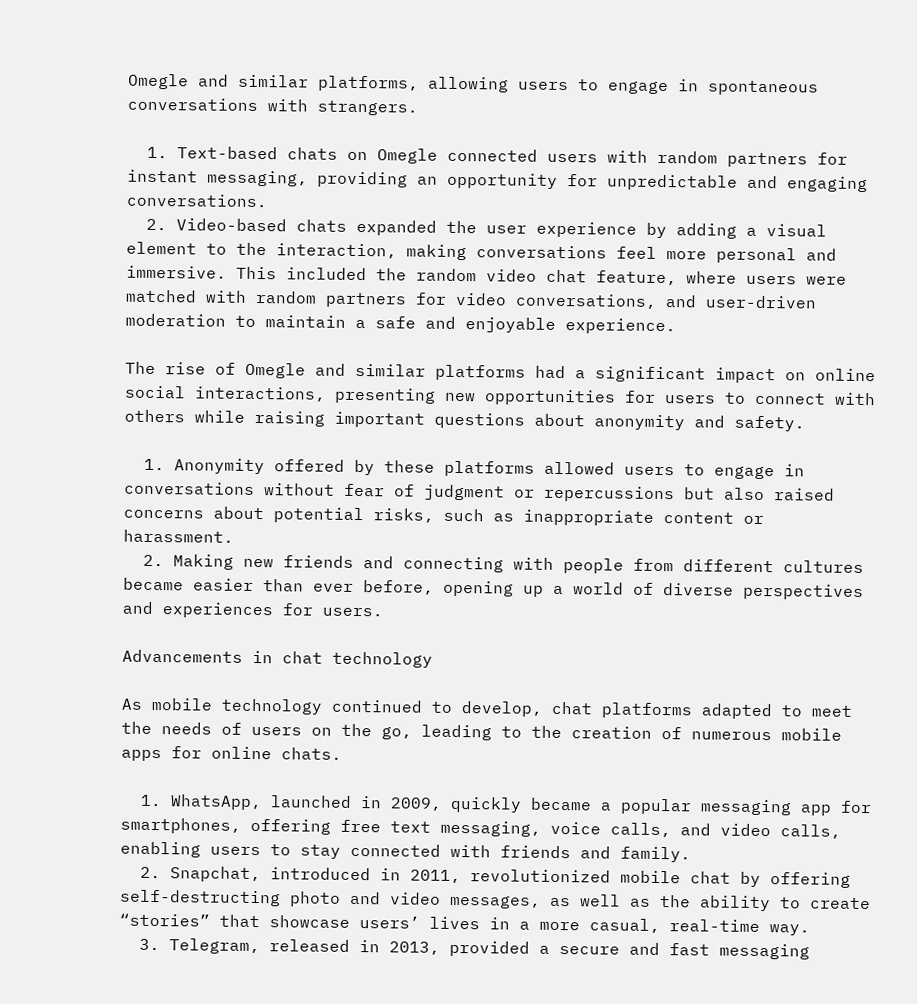Omegle and similar platforms, allowing users to engage in spontaneous conversations with strangers.

  1. Text-based chats on Omegle connected users with random partners for instant messaging, providing an opportunity for unpredictable and engaging conversations.
  2. Video-based chats expanded the user experience by adding a visual element to the interaction, making conversations feel more personal and immersive. This included the random video chat feature, where users were matched with random partners for video conversations, and user-driven moderation to maintain a safe and enjoyable experience.

The rise of Omegle and similar platforms had a significant impact on online social interactions, presenting new opportunities for users to connect with others while raising important questions about anonymity and safety.

  1. Anonymity offered by these platforms allowed users to engage in conversations without fear of judgment or repercussions but also raised concerns about potential risks, such as inappropriate content or harassment.
  2. Making new friends and connecting with people from different cultures became easier than ever before, opening up a world of diverse perspectives and experiences for users.

Advancements in chat technology

As mobile technology continued to develop, chat platforms adapted to meet the needs of users on the go, leading to the creation of numerous mobile apps for online chats.

  1. WhatsApp, launched in 2009, quickly became a popular messaging app for smartphones, offering free text messaging, voice calls, and video calls, enabling users to stay connected with friends and family.
  2. Snapchat, introduced in 2011, revolutionized mobile chat by offering self-destructing photo and video messages, as well as the ability to create “stories” that showcase users’ lives in a more casual, real-time way.
  3. Telegram, released in 2013, provided a secure and fast messaging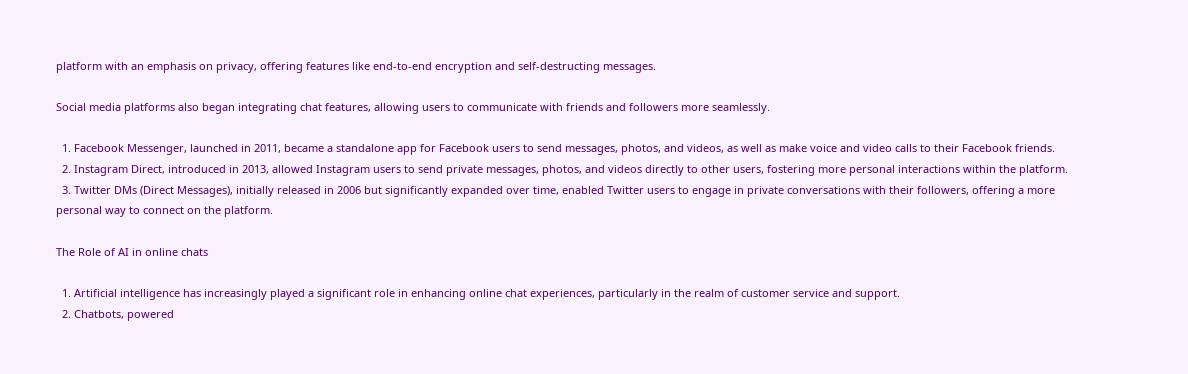platform with an emphasis on privacy, offering features like end-to-end encryption and self-destructing messages.

Social media platforms also began integrating chat features, allowing users to communicate with friends and followers more seamlessly.

  1. Facebook Messenger, launched in 2011, became a standalone app for Facebook users to send messages, photos, and videos, as well as make voice and video calls to their Facebook friends.
  2. Instagram Direct, introduced in 2013, allowed Instagram users to send private messages, photos, and videos directly to other users, fostering more personal interactions within the platform.
  3. Twitter DMs (Direct Messages), initially released in 2006 but significantly expanded over time, enabled Twitter users to engage in private conversations with their followers, offering a more personal way to connect on the platform.

The Role of AI in online chats

  1. Artificial intelligence has increasingly played a significant role in enhancing online chat experiences, particularly in the realm of customer service and support.
  2. Chatbots, powered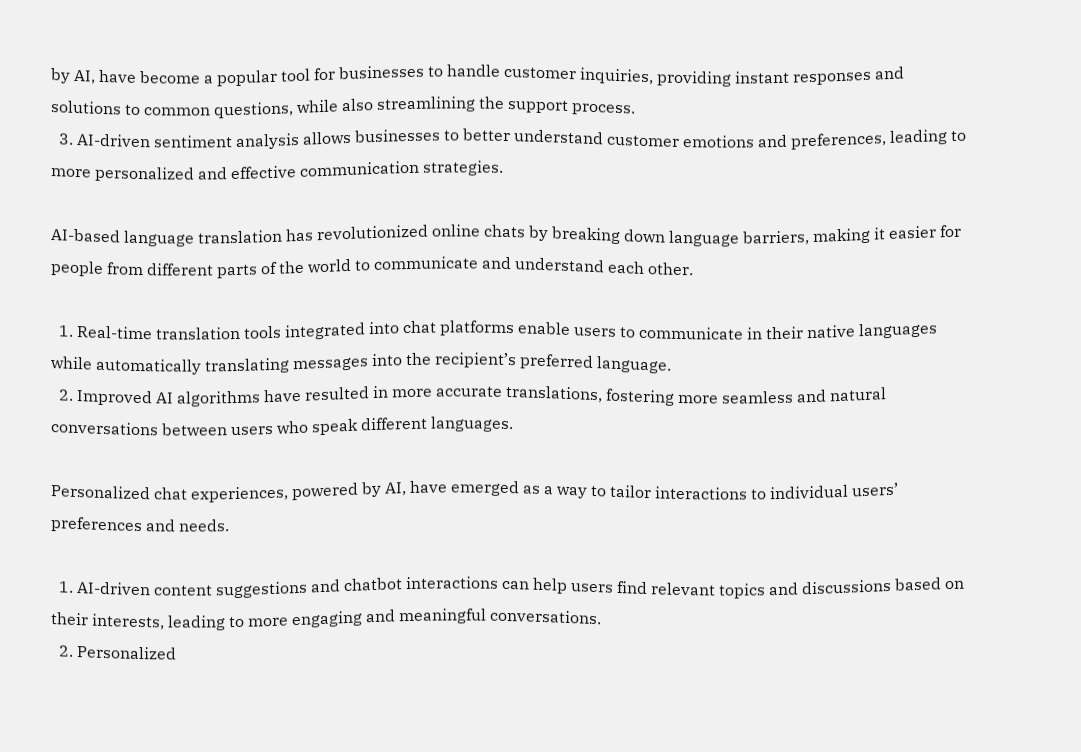by AI, have become a popular tool for businesses to handle customer inquiries, providing instant responses and solutions to common questions, while also streamlining the support process.
  3. AI-driven sentiment analysis allows businesses to better understand customer emotions and preferences, leading to more personalized and effective communication strategies.

AI-based language translation has revolutionized online chats by breaking down language barriers, making it easier for people from different parts of the world to communicate and understand each other.

  1. Real-time translation tools integrated into chat platforms enable users to communicate in their native languages while automatically translating messages into the recipient’s preferred language.
  2. Improved AI algorithms have resulted in more accurate translations, fostering more seamless and natural conversations between users who speak different languages.

Personalized chat experiences, powered by AI, have emerged as a way to tailor interactions to individual users’ preferences and needs.

  1. AI-driven content suggestions and chatbot interactions can help users find relevant topics and discussions based on their interests, leading to more engaging and meaningful conversations.
  2. Personalized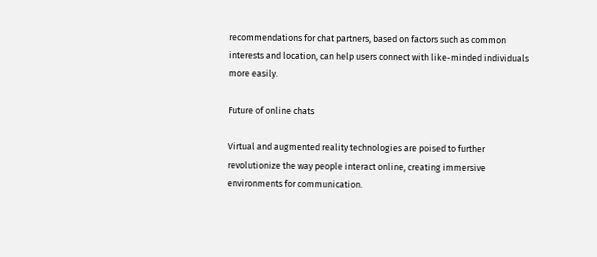recommendations for chat partners, based on factors such as common interests and location, can help users connect with like-minded individuals more easily.

Future of online chats

Virtual and augmented reality technologies are poised to further revolutionize the way people interact online, creating immersive environments for communication.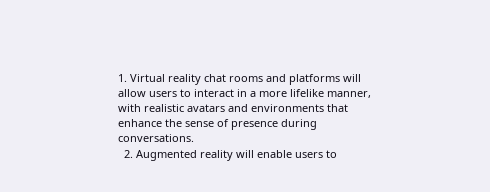1. Virtual reality chat rooms and platforms will allow users to interact in a more lifelike manner, with realistic avatars and environments that enhance the sense of presence during conversations.
  2. Augmented reality will enable users to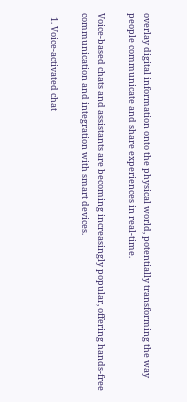overlay digital information onto the physical world, potentially transforming the way people communicate and share experiences in real-time.

Voice-based chats and assistants are becoming increasingly popular, offering hands-free communication and integration with smart devices.

  1. Voice-activated chat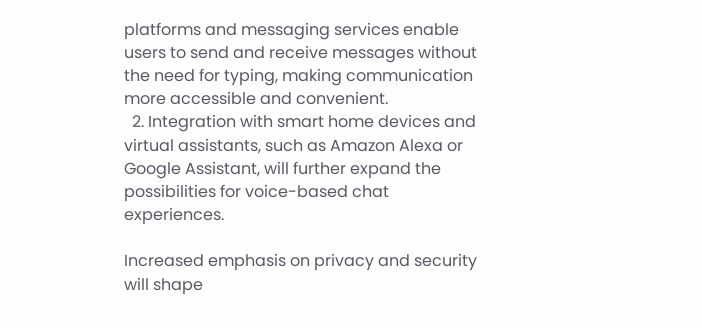platforms and messaging services enable users to send and receive messages without the need for typing, making communication more accessible and convenient.
  2. Integration with smart home devices and virtual assistants, such as Amazon Alexa or Google Assistant, will further expand the possibilities for voice-based chat experiences.

Increased emphasis on privacy and security will shape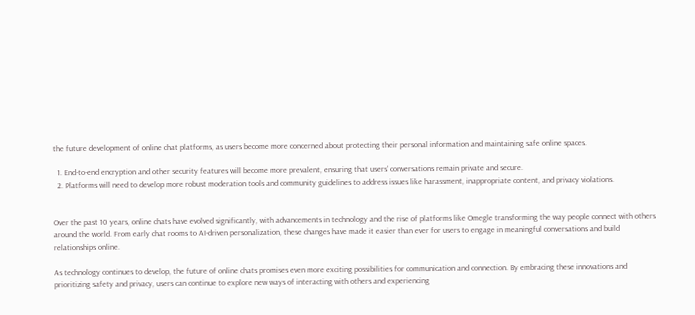the future development of online chat platforms, as users become more concerned about protecting their personal information and maintaining safe online spaces.

  1. End-to-end encryption and other security features will become more prevalent, ensuring that users’ conversations remain private and secure.
  2. Platforms will need to develop more robust moderation tools and community guidelines to address issues like harassment, inappropriate content, and privacy violations.


Over the past 10 years, online chats have evolved significantly, with advancements in technology and the rise of platforms like Omegle transforming the way people connect with others around the world. From early chat rooms to AI-driven personalization, these changes have made it easier than ever for users to engage in meaningful conversations and build relationships online.

As technology continues to develop, the future of online chats promises even more exciting possibilities for communication and connection. By embracing these innovations and prioritizing safety and privacy, users can continue to explore new ways of interacting with others and experiencing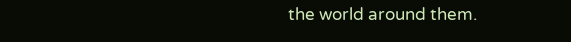the world around them.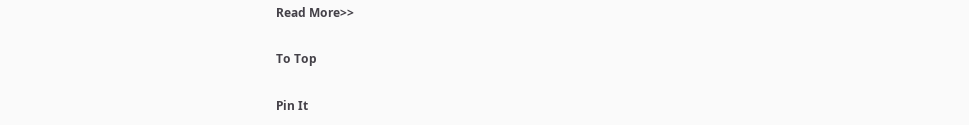Read More>>

To Top

Pin It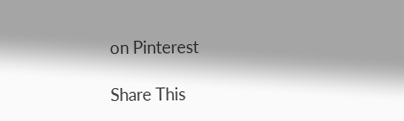on Pinterest

Share This